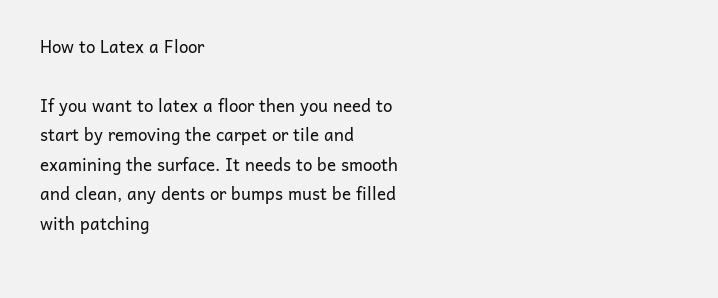How to Latex a Floor

If you want to latex a floor then you need to start by removing the carpet or tile and examining the surface. It needs to be smooth and clean, any dents or bumps must be filled with patching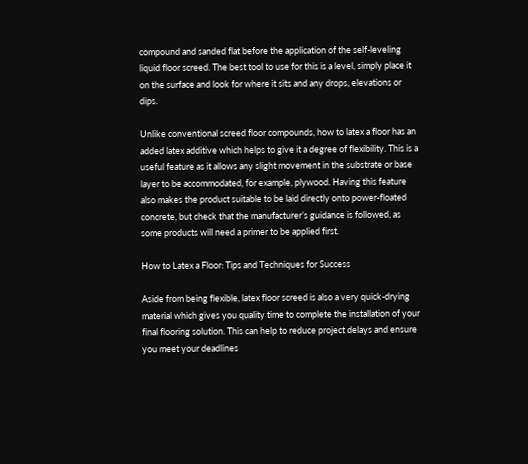compound and sanded flat before the application of the self-leveling liquid floor screed. The best tool to use for this is a level, simply place it on the surface and look for where it sits and any drops, elevations or dips.

Unlike conventional screed floor compounds, how to latex a floor has an added latex additive which helps to give it a degree of flexibility. This is a useful feature as it allows any slight movement in the substrate or base layer to be accommodated, for example, plywood. Having this feature also makes the product suitable to be laid directly onto power-floated concrete, but check that the manufacturer’s guidance is followed, as some products will need a primer to be applied first.

How to Latex a Floor: Tips and Techniques for Success

Aside from being flexible, latex floor screed is also a very quick-drying material which gives you quality time to complete the installation of your final flooring solution. This can help to reduce project delays and ensure you meet your deadlines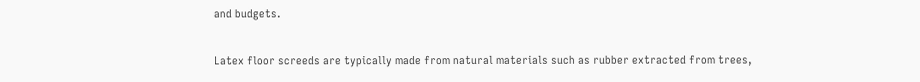and budgets.

Latex floor screeds are typically made from natural materials such as rubber extracted from trees,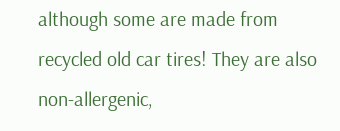although some are made from recycled old car tires! They are also non-allergenic,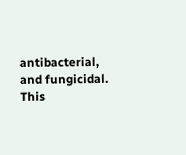antibacterial, and fungicidal. This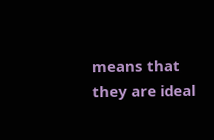means that they are ideal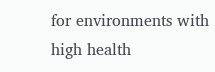for environments with high health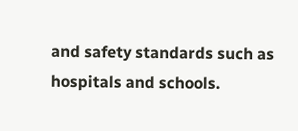and safety standards such as hospitals and schools.